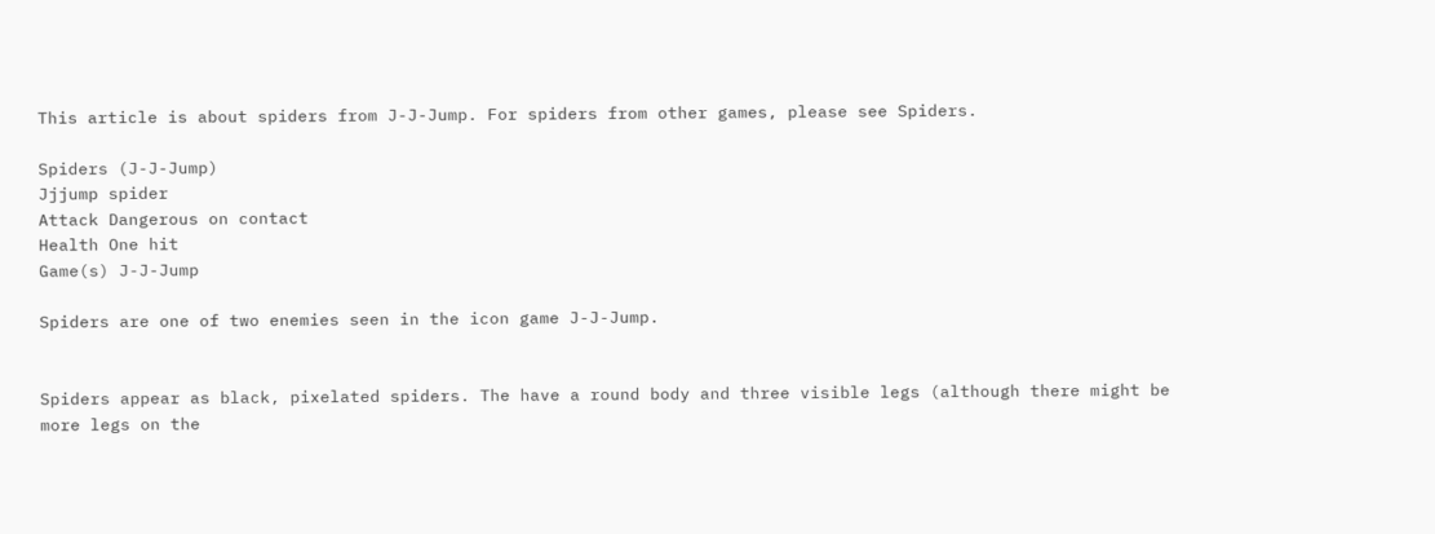This article is about spiders from J-J-Jump. For spiders from other games, please see Spiders.

Spiders (J-J-Jump)
Jjjump spider
Attack Dangerous on contact
Health One hit
Game(s) J-J-Jump

Spiders are one of two enemies seen in the icon game J-J-Jump.


Spiders appear as black, pixelated spiders. The have a round body and three visible legs (although there might be more legs on the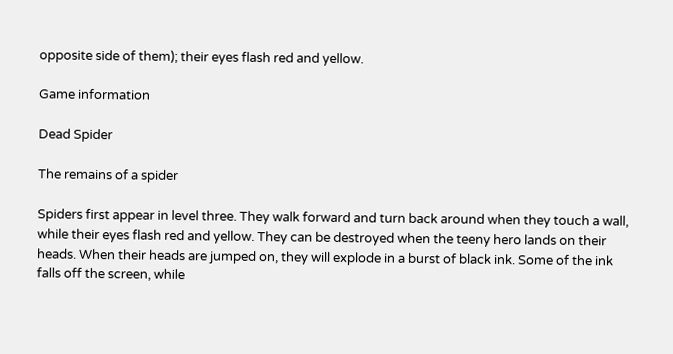opposite side of them); their eyes flash red and yellow.

Game information

Dead Spider

The remains of a spider

Spiders first appear in level three. They walk forward and turn back around when they touch a wall, while their eyes flash red and yellow. They can be destroyed when the teeny hero lands on their heads. When their heads are jumped on, they will explode in a burst of black ink. Some of the ink falls off the screen, while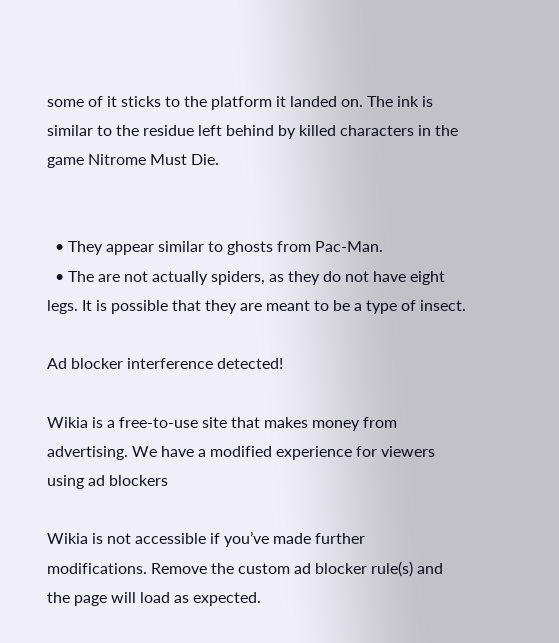some of it sticks to the platform it landed on. The ink is similar to the residue left behind by killed characters in the game Nitrome Must Die.


  • They appear similar to ghosts from Pac-Man.
  • The are not actually spiders, as they do not have eight legs. It is possible that they are meant to be a type of insect.

Ad blocker interference detected!

Wikia is a free-to-use site that makes money from advertising. We have a modified experience for viewers using ad blockers

Wikia is not accessible if you’ve made further modifications. Remove the custom ad blocker rule(s) and the page will load as expected.